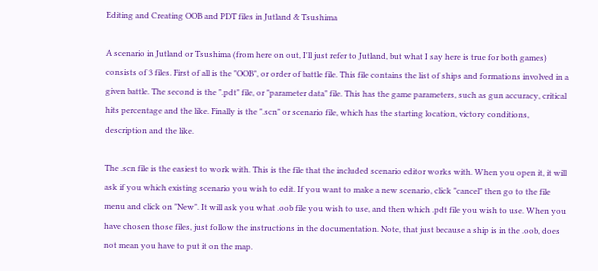Editing and Creating OOB and PDT files in Jutland & Tsushima

A scenario in Jutland or Tsushima (from here on out, I'll just refer to Jutland, but what I say here is true for both games) consists of 3 files. First of all is the "OOB", or order of battle file. This file contains the list of ships and formations involved in a given battle. The second is the ".pdt" file, or "parameter data" file. This has the game parameters, such as gun accuracy, critical hits percentage and the like. Finally is the ".scn" or scenario file, which has the starting location, victory conditions, description and the like.

The .scn file is the easiest to work with. This is the file that the included scenario editor works with. When you open it, it will ask if you which existing scenario you wish to edit. If you want to make a new scenario, click "cancel" then go to the file menu and click on "New". It will ask you what .oob file you wish to use, and then which .pdt file you wish to use. When you have chosen those files, just follow the instructions in the documentation. Note, that just because a ship is in the .oob, does not mean you have to put it on the map.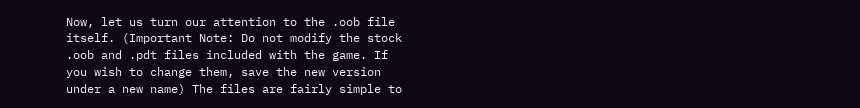Now, let us turn our attention to the .oob file itself. (Important Note: Do not modify the stock .oob and .pdt files included with the game. If you wish to change them, save the new version under a new name) The files are fairly simple to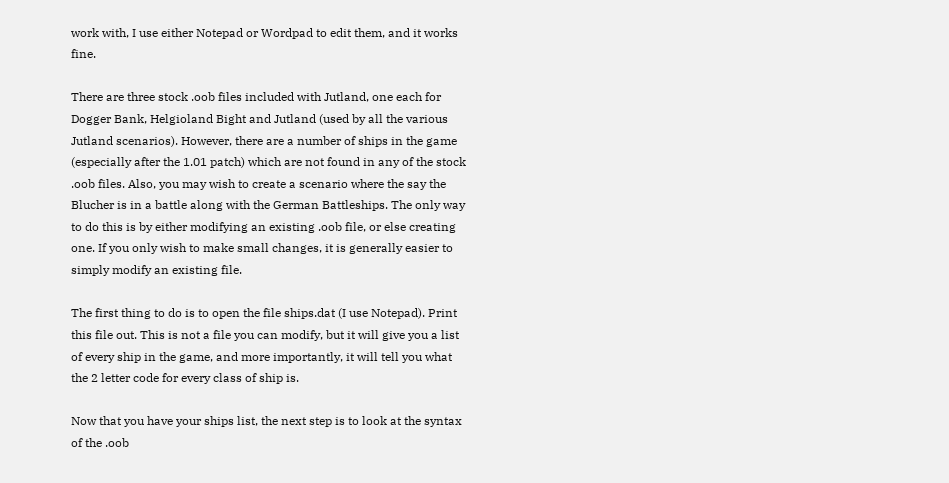work with, I use either Notepad or Wordpad to edit them, and it works fine.

There are three stock .oob files included with Jutland, one each for Dogger Bank, Helgioland Bight and Jutland (used by all the various Jutland scenarios). However, there are a number of ships in the game (especially after the 1.01 patch) which are not found in any of the stock .oob files. Also, you may wish to create a scenario where the say the Blucher is in a battle along with the German Battleships. The only way to do this is by either modifying an existing .oob file, or else creating one. If you only wish to make small changes, it is generally easier to simply modify an existing file.

The first thing to do is to open the file ships.dat (I use Notepad). Print this file out. This is not a file you can modify, but it will give you a list of every ship in the game, and more importantly, it will tell you what the 2 letter code for every class of ship is.

Now that you have your ships list, the next step is to look at the syntax of the .oob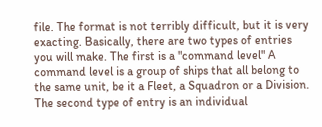file. The format is not terribly difficult, but it is very exacting. Basically, there are two types of entries you will make. The first is a "command level" A command level is a group of ships that all belong to the same unit, be it a Fleet, a Squadron or a Division. The second type of entry is an individual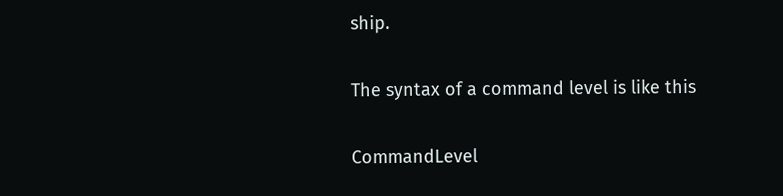ship.

The syntax of a command level is like this

CommandLevel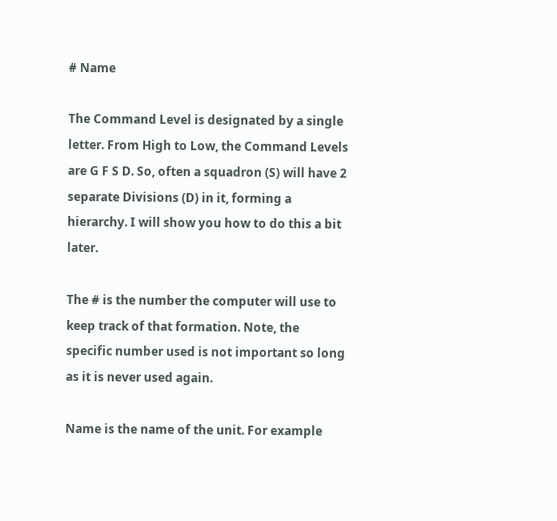# Name

The Command Level is designated by a single letter. From High to Low, the Command Levels are G F S D. So, often a squadron (S) will have 2 separate Divisions (D) in it, forming a hierarchy. I will show you how to do this a bit later.

The # is the number the computer will use to keep track of that formation. Note, the specific number used is not important so long as it is never used again.

Name is the name of the unit. For example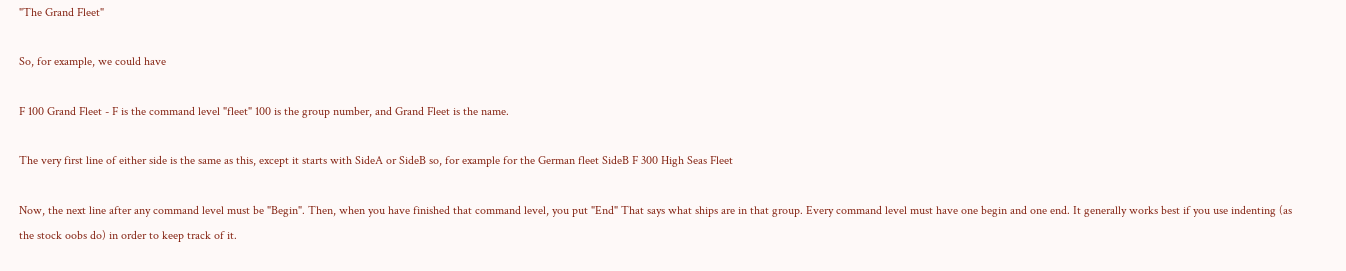"The Grand Fleet"

So, for example, we could have

F 100 Grand Fleet - F is the command level "fleet" 100 is the group number, and Grand Fleet is the name.

The very first line of either side is the same as this, except it starts with SideA or SideB so, for example for the German fleet SideB F 300 High Seas Fleet

Now, the next line after any command level must be "Begin". Then, when you have finished that command level, you put "End" That says what ships are in that group. Every command level must have one begin and one end. It generally works best if you use indenting (as the stock oobs do) in order to keep track of it.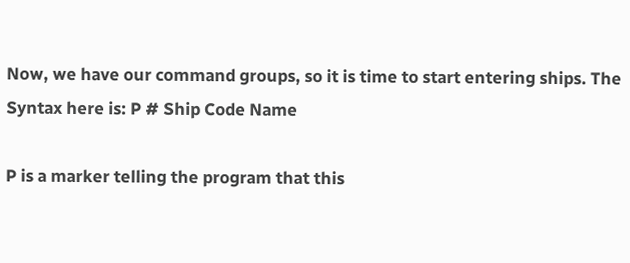Now, we have our command groups, so it is time to start entering ships. The Syntax here is: P # Ship Code Name

P is a marker telling the program that this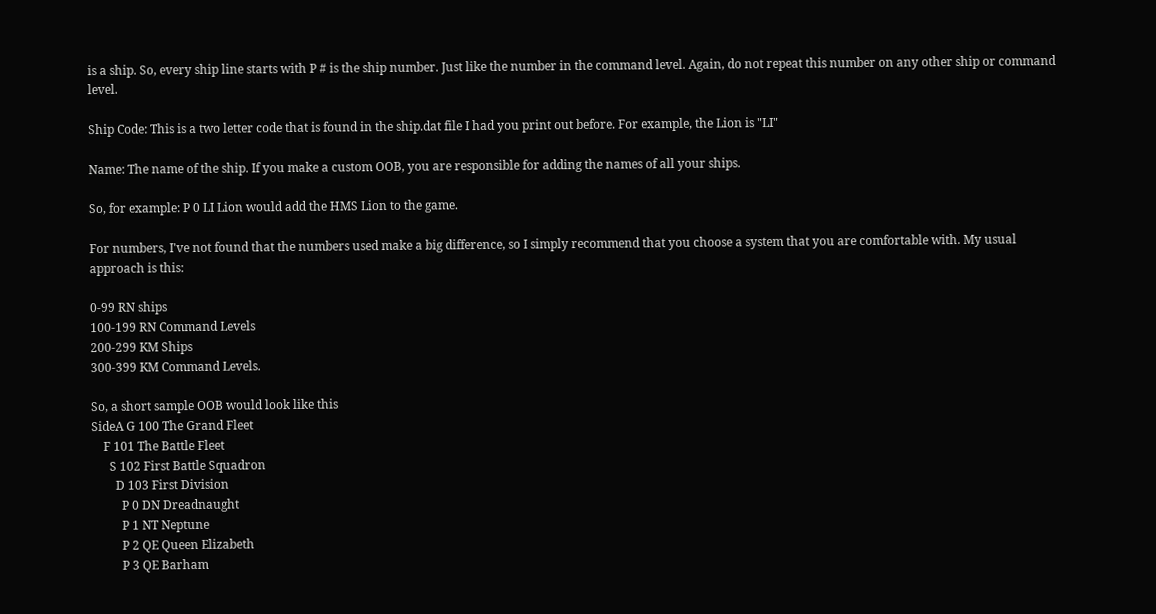is a ship. So, every ship line starts with P # is the ship number. Just like the number in the command level. Again, do not repeat this number on any other ship or command level.

Ship Code: This is a two letter code that is found in the ship.dat file I had you print out before. For example, the Lion is "LI"

Name: The name of the ship. If you make a custom OOB, you are responsible for adding the names of all your ships.

So, for example: P 0 LI Lion would add the HMS Lion to the game.

For numbers, I've not found that the numbers used make a big difference, so I simply recommend that you choose a system that you are comfortable with. My usual approach is this:

0-99 RN ships
100-199 RN Command Levels
200-299 KM Ships
300-399 KM Command Levels.

So, a short sample OOB would look like this
SideA G 100 The Grand Fleet
    F 101 The Battle Fleet
      S 102 First Battle Squadron
        D 103 First Division
          P 0 DN Dreadnaught
          P 1 NT Neptune
          P 2 QE Queen Elizabeth
          P 3 QE Barham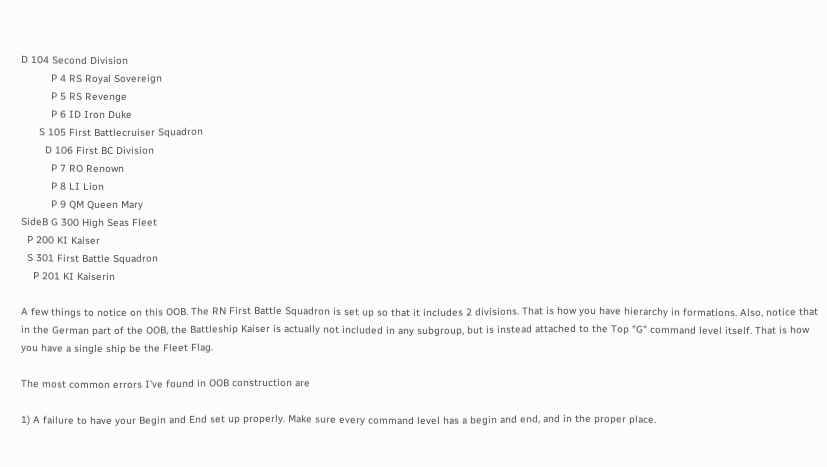D 104 Second Division
          P 4 RS Royal Sovereign
          P 5 RS Revenge
          P 6 ID Iron Duke
      S 105 First Battlecruiser Squadron
        D 106 First BC Division
          P 7 RO Renown
          P 8 LI Lion
          P 9 QM Queen Mary
SideB G 300 High Seas Fleet
  P 200 KI Kaiser
  S 301 First Battle Squadron
    P 201 KI Kaiserin

A few things to notice on this OOB. The RN First Battle Squadron is set up so that it includes 2 divisions. That is how you have hierarchy in formations. Also, notice that in the German part of the OOB, the Battleship Kaiser is actually not included in any subgroup, but is instead attached to the Top "G" command level itself. That is how you have a single ship be the Fleet Flag.

The most common errors I've found in OOB construction are

1) A failure to have your Begin and End set up properly. Make sure every command level has a begin and end, and in the proper place.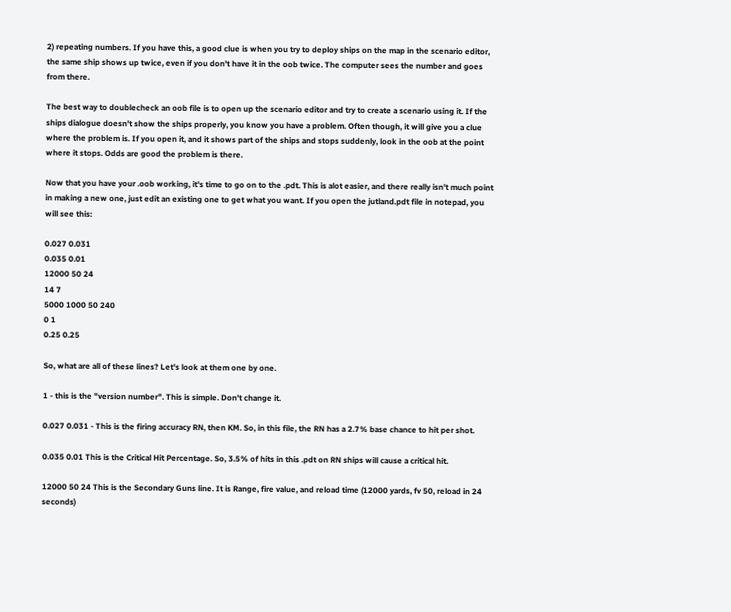2) repeating numbers. If you have this, a good clue is when you try to deploy ships on the map in the scenario editor, the same ship shows up twice, even if you don't have it in the oob twice. The computer sees the number and goes from there.

The best way to doublecheck an oob file is to open up the scenario editor and try to create a scenario using it. If the ships dialogue doesn't show the ships properly, you know you have a problem. Often though, it will give you a clue where the problem is. If you open it, and it shows part of the ships and stops suddenly, look in the oob at the point where it stops. Odds are good the problem is there.

Now that you have your .oob working, it's time to go on to the .pdt. This is alot easier, and there really isn't much point in making a new one, just edit an existing one to get what you want. If you open the jutland.pdt file in notepad, you will see this:

0.027 0.031
0.035 0.01
12000 50 24
14 7
5000 1000 50 240
0 1
0.25 0.25

So, what are all of these lines? Let's look at them one by one.

1 - this is the "version number". This is simple. Don't change it.

0.027 0.031 - This is the firing accuracy RN, then KM. So, in this file, the RN has a 2.7% base chance to hit per shot.

0.035 0.01 This is the Critical Hit Percentage. So, 3.5% of hits in this .pdt on RN ships will cause a critical hit.

12000 50 24 This is the Secondary Guns line. It is Range, fire value, and reload time (12000 yards, fv 50, reload in 24 seconds)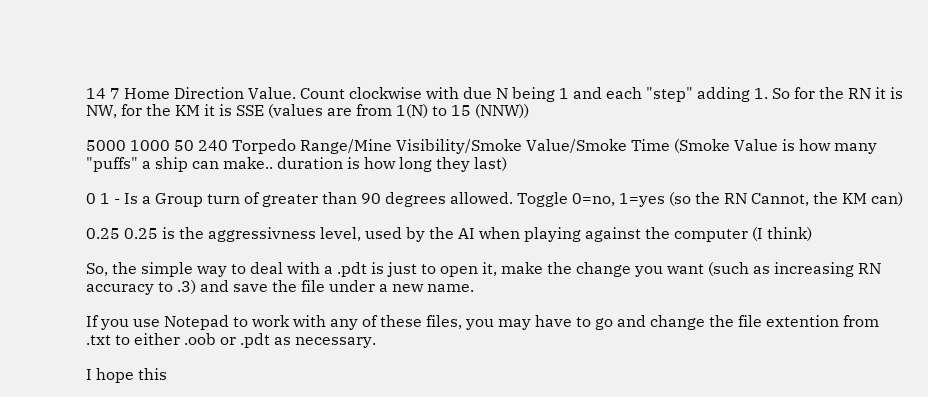14 7 Home Direction Value. Count clockwise with due N being 1 and each "step" adding 1. So for the RN it is NW, for the KM it is SSE (values are from 1(N) to 15 (NNW))

5000 1000 50 240 Torpedo Range/Mine Visibility/Smoke Value/Smoke Time (Smoke Value is how many "puffs" a ship can make.. duration is how long they last)

0 1 - Is a Group turn of greater than 90 degrees allowed. Toggle 0=no, 1=yes (so the RN Cannot, the KM can)

0.25 0.25 is the aggressivness level, used by the AI when playing against the computer (I think)

So, the simple way to deal with a .pdt is just to open it, make the change you want (such as increasing RN accuracy to .3) and save the file under a new name.

If you use Notepad to work with any of these files, you may have to go and change the file extention from .txt to either .oob or .pdt as necessary.

I hope this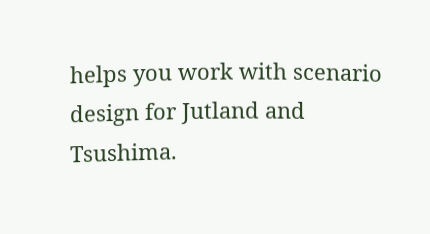helps you work with scenario design for Jutland and Tsushima.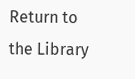Return to the Library